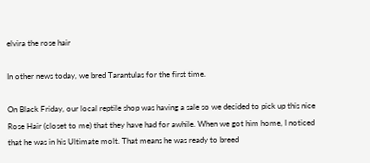elvira the rose hair

In other news today, we bred Tarantulas for the first time.

On Black Friday, our local reptile shop was having a sale so we decided to pick up this nice Rose Hair (closet to me) that they have had for awhile. When we got him home, I noticed that he was in his Ultimate molt. That means he was ready to breed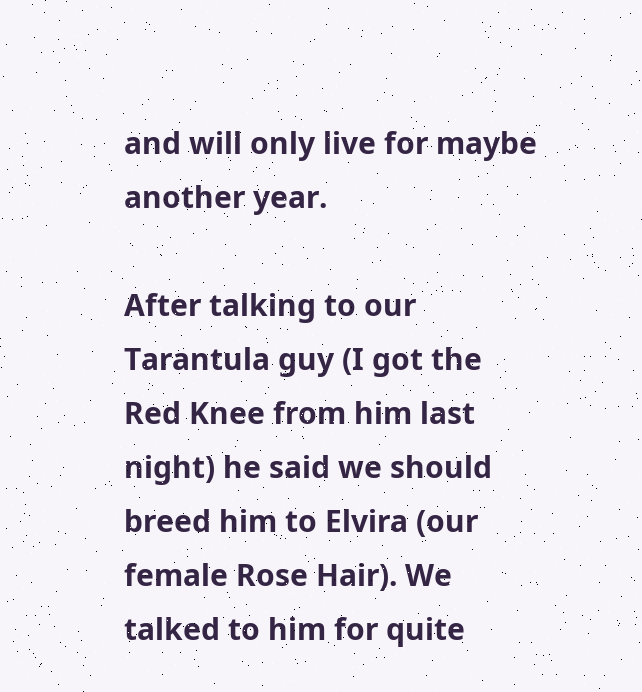and will only live for maybe another year.

After talking to our Tarantula guy (I got the Red Knee from him last night) he said we should breed him to Elvira (our female Rose Hair). We talked to him for quite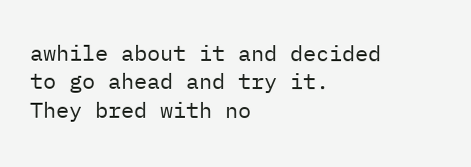awhile about it and decided to go ahead and try it. They bred with no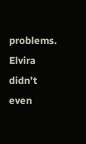problems. Elvira didn’t even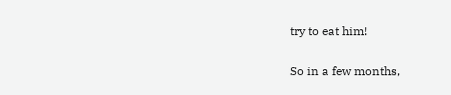try to eat him!

So in a few months,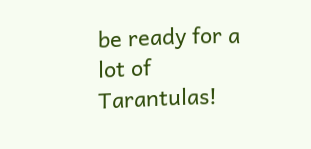be ready for a lot of Tarantulas!